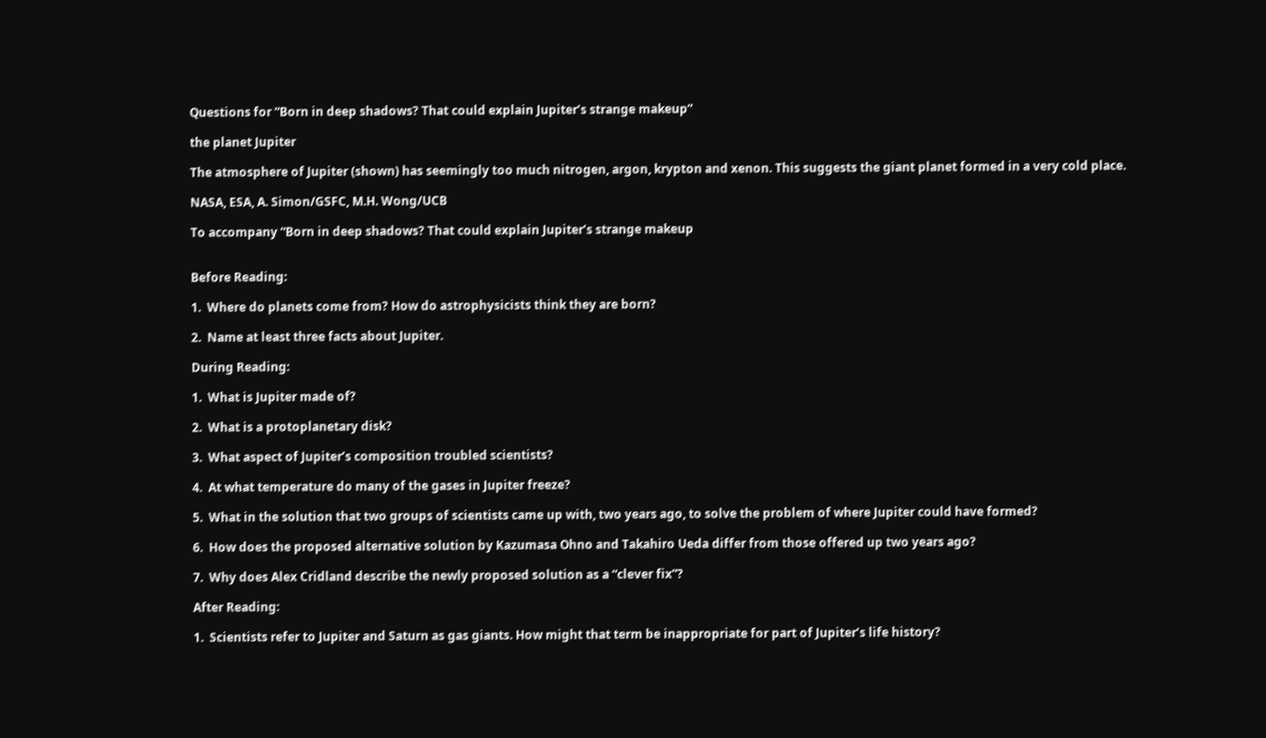Questions for “Born in deep shadows? That could explain Jupiter’s strange makeup”

the planet Jupiter

The atmosphere of Jupiter (shown) has seemingly too much nitrogen, argon, krypton and xenon. This suggests the giant planet formed in a very cold place.

NASA, ESA, A. Simon/GSFC, M.H. Wong/UCB

To accompany “Born in deep shadows? That could explain Jupiter’s strange makeup


Before Reading:

1.  Where do planets come from? How do astrophysicists think they are born?

2.  Name at least three facts about Jupiter.

During Reading:

1.  What is Jupiter made of?

2.  What is a protoplanetary disk?

3.  What aspect of Jupiter’s composition troubled scientists?

4.  At what temperature do many of the gases in Jupiter freeze?

5.  What in the solution that two groups of scientists came up with, two years ago, to solve the problem of where Jupiter could have formed?

6.  How does the proposed alternative solution by Kazumasa Ohno and Takahiro Ueda differ from those offered up two years ago?

7.  Why does Alex Cridland describe the newly proposed solution as a “clever fix”?

After Reading:

1.  Scientists refer to Jupiter and Saturn as gas giants. How might that term be inappropriate for part of Jupiter’s life history?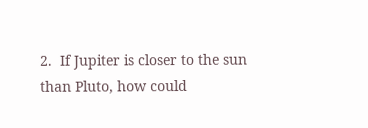2.  If Jupiter is closer to the sun than Pluto, how could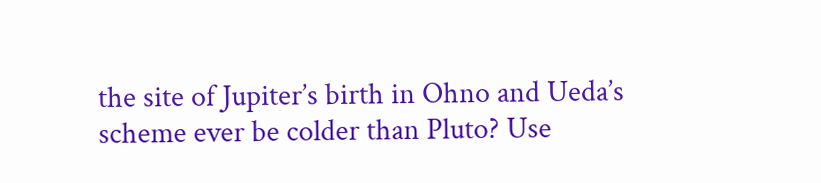the site of Jupiter’s birth in Ohno and Ueda’s scheme ever be colder than Pluto? Use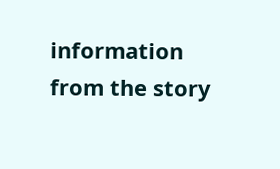information from the story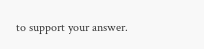to support your answer.